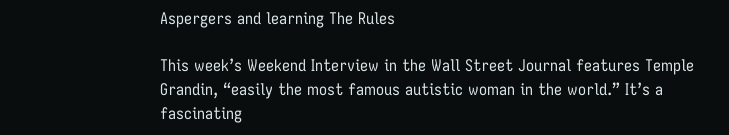Aspergers and learning The Rules

This week’s Weekend Interview in the Wall Street Journal features Temple Grandin, “easily the most famous autistic woman in the world.” It’s a fascinating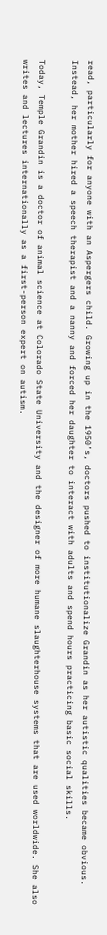read, particularly for anyone with an Aspergers child. Growing up in the 1950’s, doctors pushed to institutionalize Grandin as her autistic qualities became obvious. Instead, her mother hired a speech therapist and a nanny and forced her daughter to interact with adults and spend hours practicing basic social skills.

Today, Temple Grandin is a doctor of animal science at Colorado State University and the designer of more humane slaughterhouse systems that are used worldwide. She also writes and lectures internationally as a first-person expert on autism.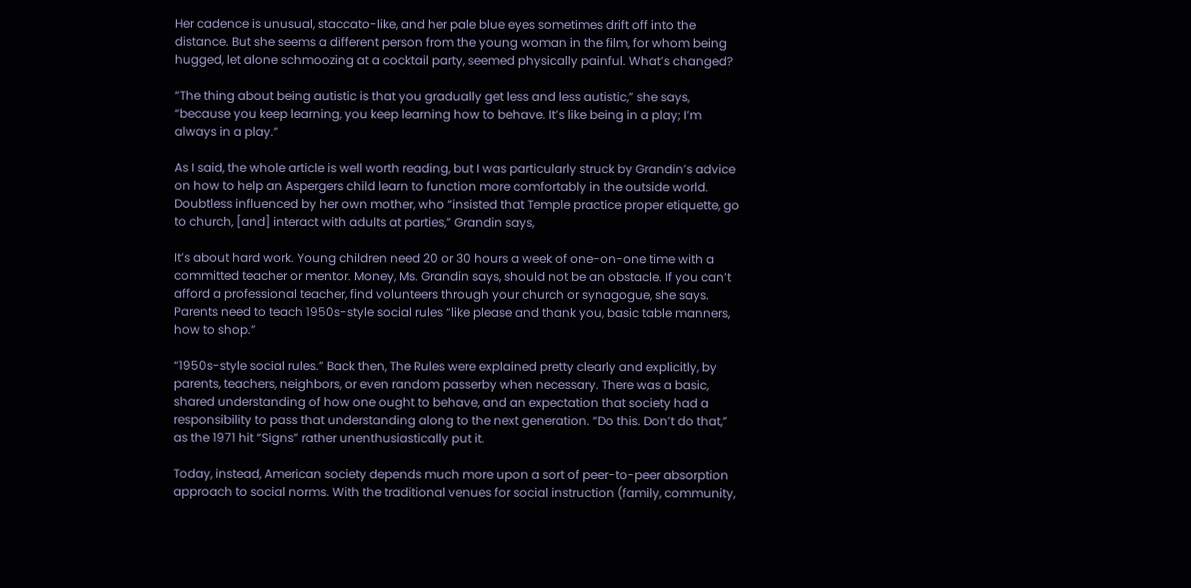Her cadence is unusual, staccato-like, and her pale blue eyes sometimes drift off into the distance. But she seems a different person from the young woman in the film, for whom being hugged, let alone schmoozing at a cocktail party, seemed physically painful. What’s changed?

“The thing about being autistic is that you gradually get less and less autistic,” she says, “because you keep learning, you keep learning how to behave. It’s like being in a play; I’m always in a play.”

As I said, the whole article is well worth reading, but I was particularly struck by Grandin’s advice on how to help an Aspergers child learn to function more comfortably in the outside world. Doubtless influenced by her own mother, who “insisted that Temple practice proper etiquette, go to church, [and] interact with adults at parties,” Grandin says,

It’s about hard work. Young children need 20 or 30 hours a week of one-on-one time with a committed teacher or mentor. Money, Ms. Grandin says, should not be an obstacle. If you can’t afford a professional teacher, find volunteers through your church or synagogue, she says. Parents need to teach 1950s-style social rules “like please and thank you, basic table manners, how to shop.”

“1950s-style social rules.” Back then, The Rules were explained pretty clearly and explicitly, by parents, teachers, neighbors, or even random passerby when necessary. There was a basic, shared understanding of how one ought to behave, and an expectation that society had a responsibility to pass that understanding along to the next generation. “Do this. Don’t do that,” as the 1971 hit “Signs” rather unenthusiastically put it.

Today, instead, American society depends much more upon a sort of peer-to-peer absorption approach to social norms. With the traditional venues for social instruction (family, community,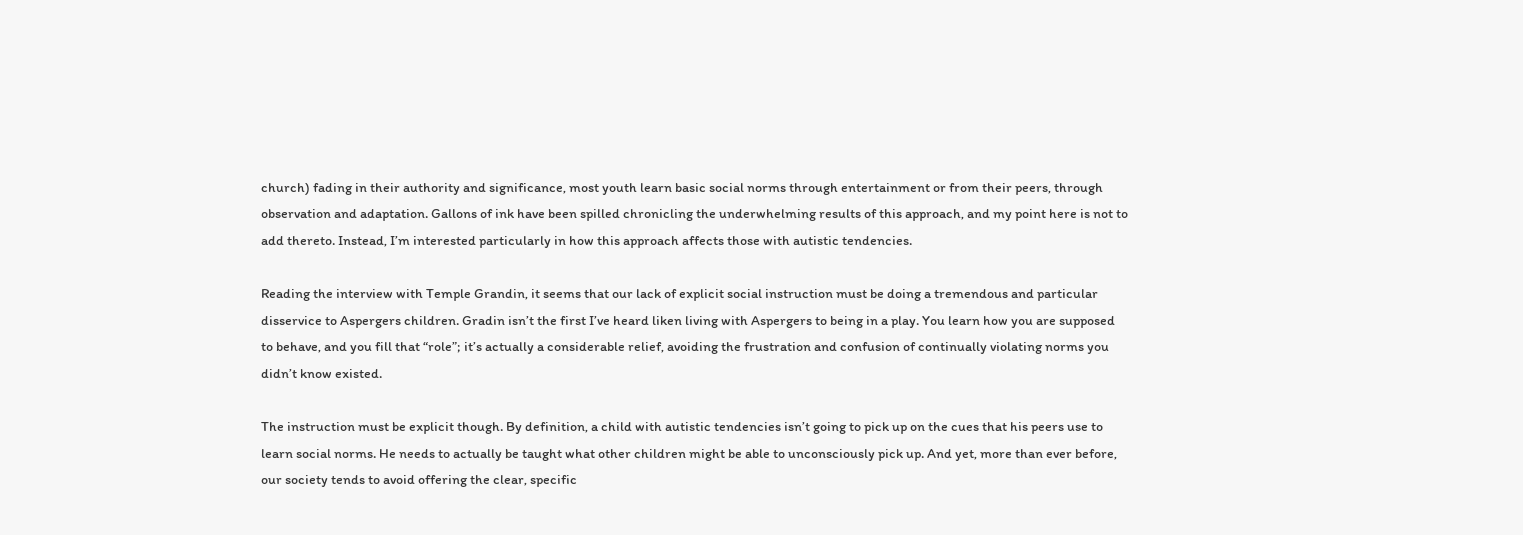church) fading in their authority and significance, most youth learn basic social norms through entertainment or from their peers, through observation and adaptation. Gallons of ink have been spilled chronicling the underwhelming results of this approach, and my point here is not to add thereto. Instead, I’m interested particularly in how this approach affects those with autistic tendencies.

Reading the interview with Temple Grandin, it seems that our lack of explicit social instruction must be doing a tremendous and particular disservice to Aspergers children. Gradin isn’t the first I’ve heard liken living with Aspergers to being in a play. You learn how you are supposed to behave, and you fill that “role”; it’s actually a considerable relief, avoiding the frustration and confusion of continually violating norms you didn’t know existed.

The instruction must be explicit though. By definition, a child with autistic tendencies isn’t going to pick up on the cues that his peers use to learn social norms. He needs to actually be taught what other children might be able to unconsciously pick up. And yet, more than ever before, our society tends to avoid offering the clear, specific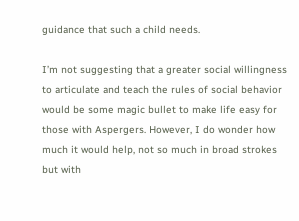guidance that such a child needs.

I’m not suggesting that a greater social willingness to articulate and teach the rules of social behavior would be some magic bullet to make life easy for those with Aspergers. However, I do wonder how much it would help, not so much in broad strokes but with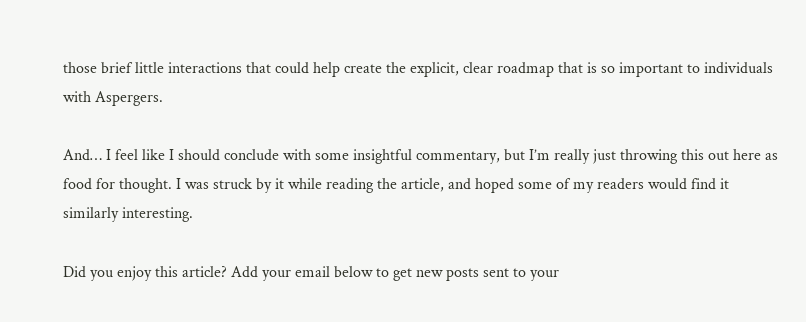those brief little interactions that could help create the explicit, clear roadmap that is so important to individuals with Aspergers.

And… I feel like I should conclude with some insightful commentary, but I’m really just throwing this out here as food for thought. I was struck by it while reading the article, and hoped some of my readers would find it similarly interesting.

Did you enjoy this article? Add your email below to get new posts sent to your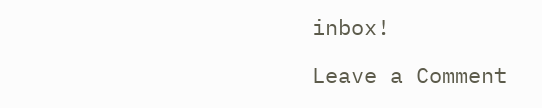inbox!

Leave a Comment